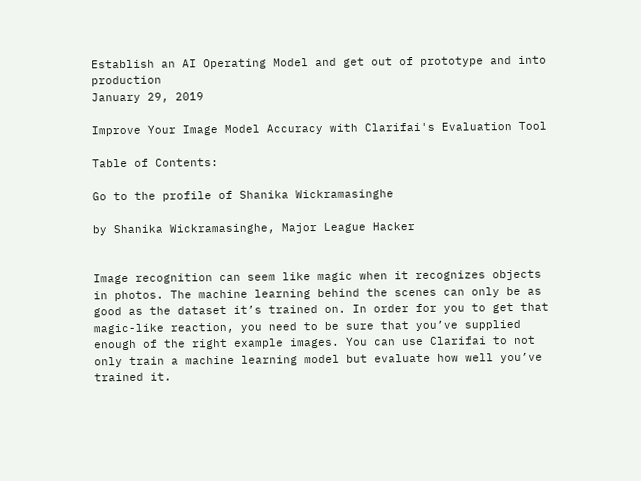Establish an AI Operating Model and get out of prototype and into production
January 29, 2019

Improve Your Image Model Accuracy with Clarifai's Evaluation Tool

Table of Contents:

Go to the profile of Shanika Wickramasinghe

by Shanika Wickramasinghe, Major League Hacker


Image recognition can seem like magic when it recognizes objects in photos. The machine learning behind the scenes can only be as good as the dataset it’s trained on. In order for you to get that magic-like reaction, you need to be sure that you’ve supplied enough of the right example images. You can use Clarifai to not only train a machine learning model but evaluate how well you’ve trained it.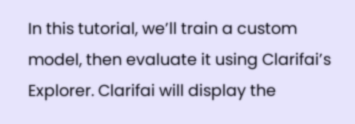In this tutorial, we’ll train a custom model, then evaluate it using Clarifai’s Explorer. Clarifai will display the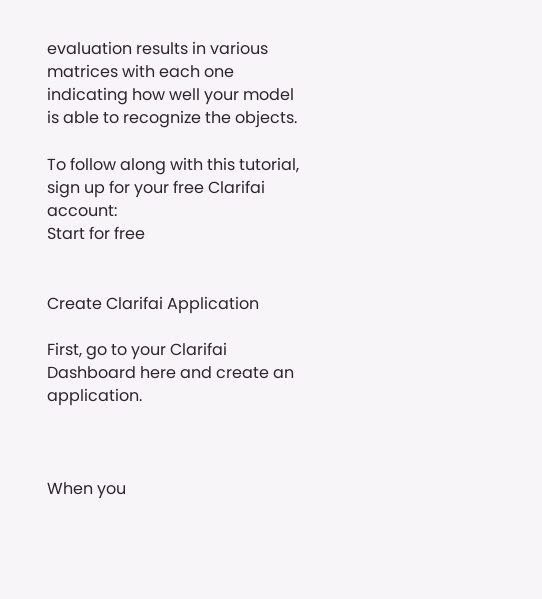evaluation results in various matrices with each one indicating how well your model is able to recognize the objects.

To follow along with this tutorial, sign up for your free Clarifai account:
Start for free


Create Clarifai Application

First, go to your Clarifai Dashboard here and create an application.



When you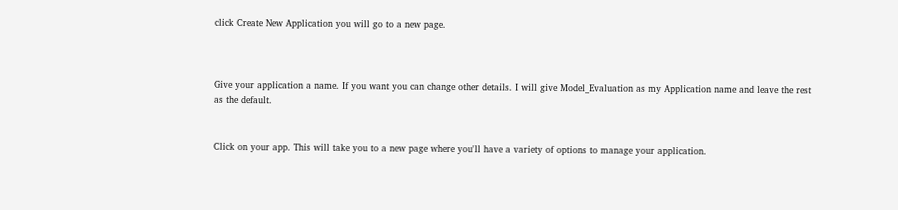click Create New Application you will go to a new page.



Give your application a name. If you want you can change other details. I will give Model_Evaluation as my Application name and leave the rest as the default.


Click on your app. This will take you to a new page where you'll have a variety of options to manage your application.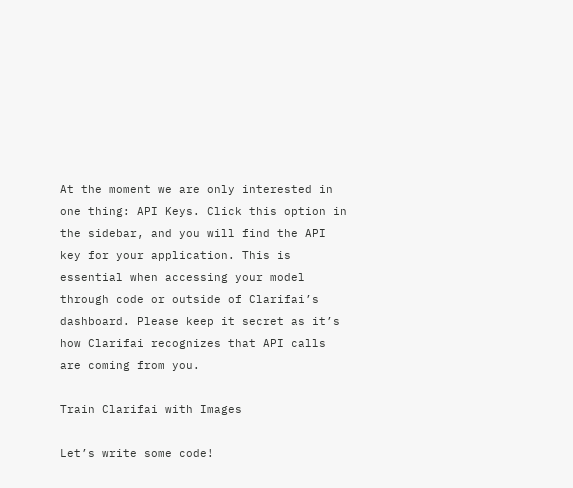At the moment we are only interested in one thing: API Keys. Click this option in the sidebar, and you will find the API key for your application. This is essential when accessing your model through code or outside of Clarifai’s dashboard. Please keep it secret as it’s how Clarifai recognizes that API calls are coming from you.

Train Clarifai with Images

Let’s write some code!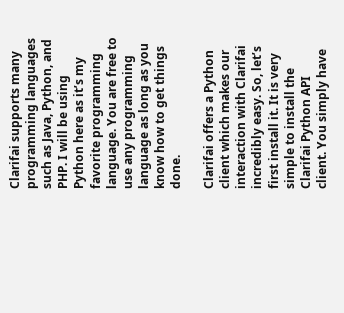Clarifai supports many programming languages such as Java, Python, and PHP. I will be using Python here as it’s my favorite programming language. You are free to use any programming language as long as you know how to get things done.

Clarifai offers a Python client which makes our interaction with Clarifai incredibly easy. So, let’s first install it. It is very simple to install the Clarifai Python API client. You simply have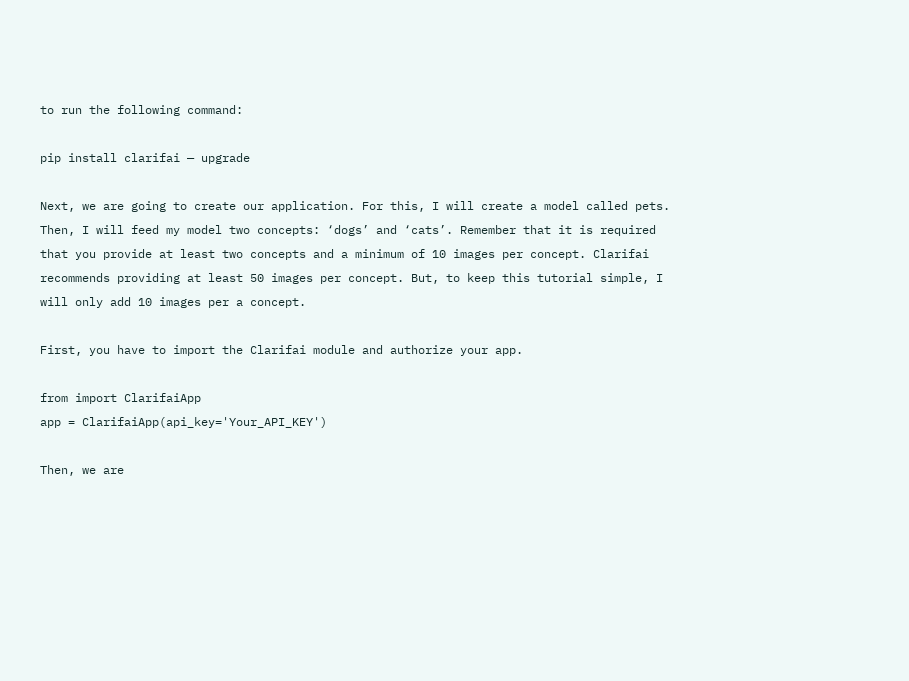to run the following command:

pip install clarifai — upgrade

Next, we are going to create our application. For this, I will create a model called pets. Then, I will feed my model two concepts: ‘dogs’ and ‘cats’. Remember that it is required that you provide at least two concepts and a minimum of 10 images per concept. Clarifai recommends providing at least 50 images per concept. But, to keep this tutorial simple, I will only add 10 images per a concept.

First, you have to import the Clarifai module and authorize your app.

from import ClarifaiApp
app = ClarifaiApp(api_key='Your_API_KEY')

Then, we are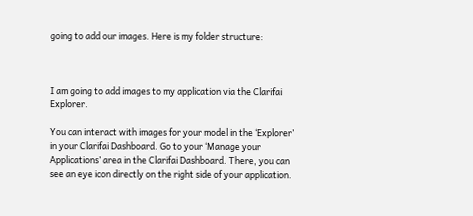going to add our images. Here is my folder structure:



I am going to add images to my application via the Clarifai Explorer.

You can interact with images for your model in the ‘Explorer’ in your Clarifai Dashboard. Go to your ‘Manage your Applications’ area in the Clarifai Dashboard. There, you can see an eye icon directly on the right side of your application.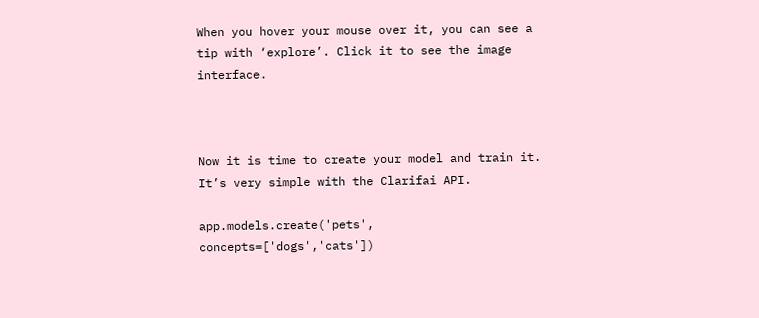When you hover your mouse over it, you can see a tip with ‘explore’. Click it to see the image interface.



Now it is time to create your model and train it. It’s very simple with the Clarifai API.

app.models.create('pets', concepts=['dogs','cats'])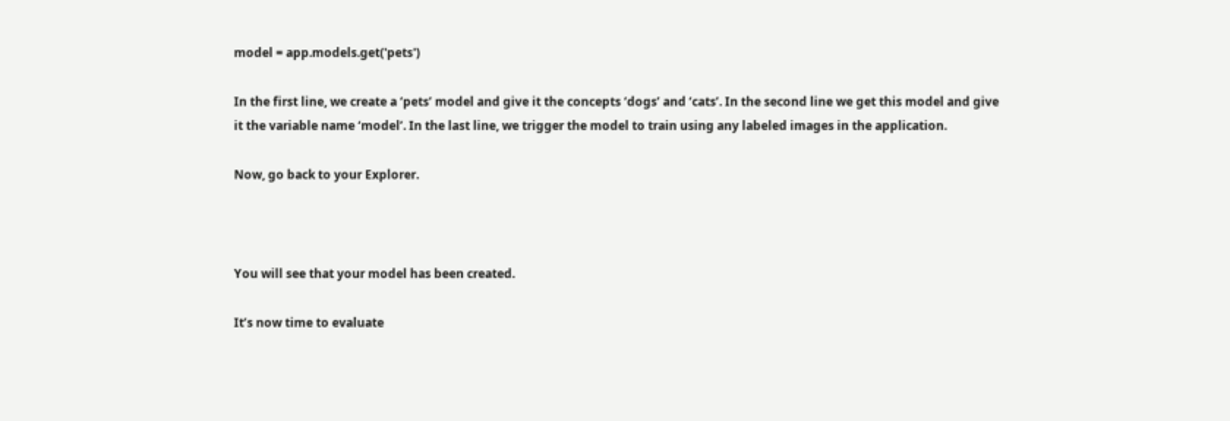model = app.models.get('pets')

In the first line, we create a ‘pets’ model and give it the concepts ‘dogs’ and ‘cats’. In the second line we get this model and give it the variable name ‘model’. In the last line, we trigger the model to train using any labeled images in the application.

Now, go back to your Explorer.



You will see that your model has been created.

It’s now time to evaluate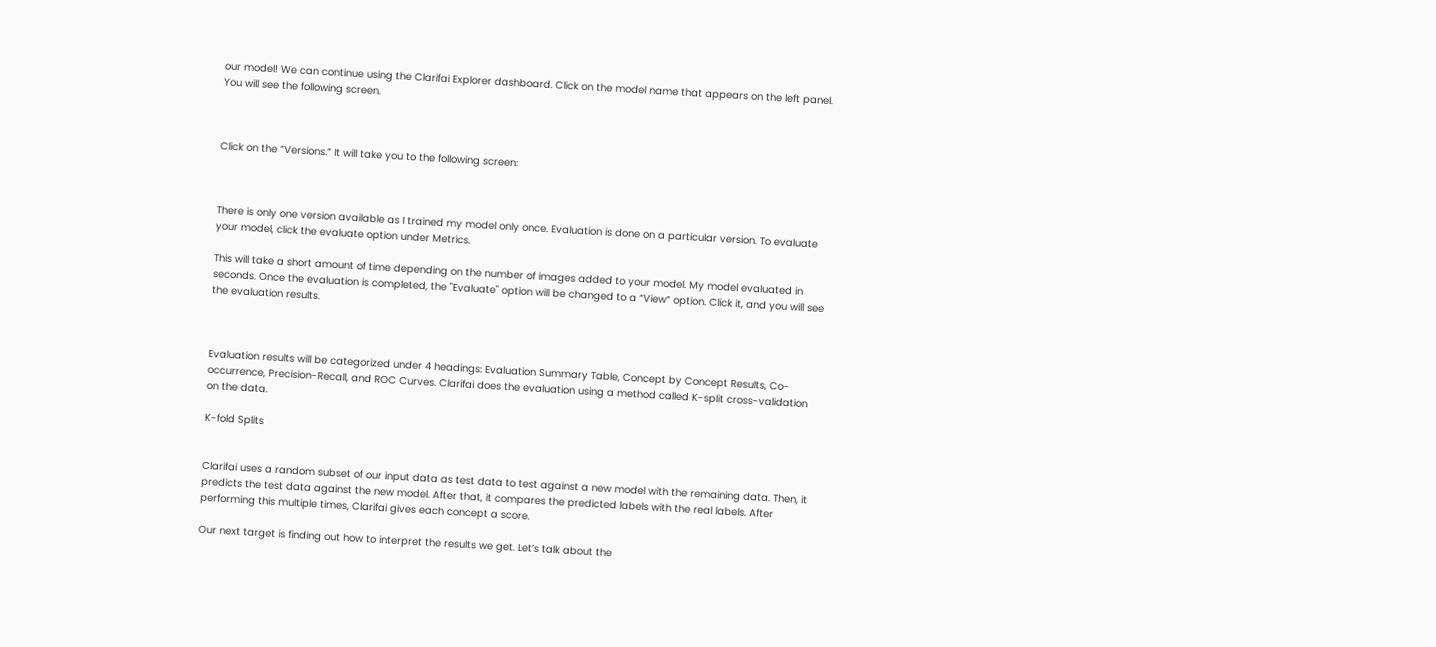our model! We can continue using the Clarifai Explorer dashboard. Click on the model name that appears on the left panel. You will see the following screen.



Click on the ”Versions.” It will take you to the following screen:



There is only one version available as I trained my model only once. Evaluation is done on a particular version. To evaluate your model, click the evaluate option under Metrics.

This will take a short amount of time depending on the number of images added to your model. My model evaluated in seconds. Once the evaluation is completed, the "Evaluate" option will be changed to a “View” option. Click it, and you will see the evaluation results.



Evaluation results will be categorized under 4 headings: Evaluation Summary Table, Concept by Concept Results, Co-occurrence, Precision-Recall, and ROC Curves. Clarifai does the evaluation using a method called K-split cross-validation on the data.

K-fold Splits


Clarifai uses a random subset of our input data as test data to test against a new model with the remaining data. Then, it predicts the test data against the new model. After that, it compares the predicted labels with the real labels. After performing this multiple times, Clarifai gives each concept a score.

Our next target is finding out how to interpret the results we get. Let’s talk about the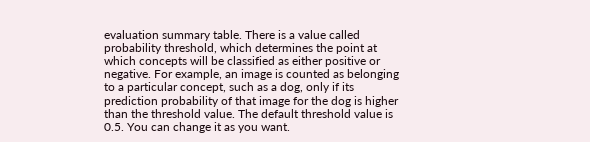evaluation summary table. There is a value called probability threshold, which determines the point at which concepts will be classified as either positive or negative. For example, an image is counted as belonging to a particular concept, such as a dog, only if its prediction probability of that image for the dog is higher than the threshold value. The default threshold value is 0.5. You can change it as you want.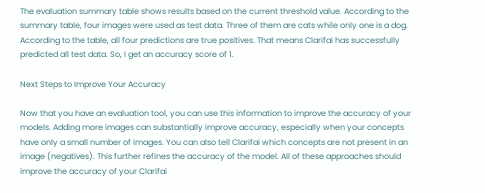The evaluation summary table shows results based on the current threshold value. According to the summary table, four images were used as test data. Three of them are cats while only one is a dog. According to the table, all four predictions are true positives. That means Clarifai has successfully predicted all test data. So, I get an accuracy score of 1.

Next Steps to Improve Your Accuracy

Now that you have an evaluation tool, you can use this information to improve the accuracy of your models. Adding more images can substantially improve accuracy, especially when your concepts have only a small number of images. You can also tell Clarifai which concepts are not present in an image (negatives). This further refines the accuracy of the model. All of these approaches should improve the accuracy of your Clarifai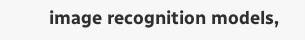image recognition models,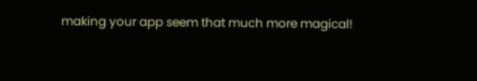making your app seem that much more magical!